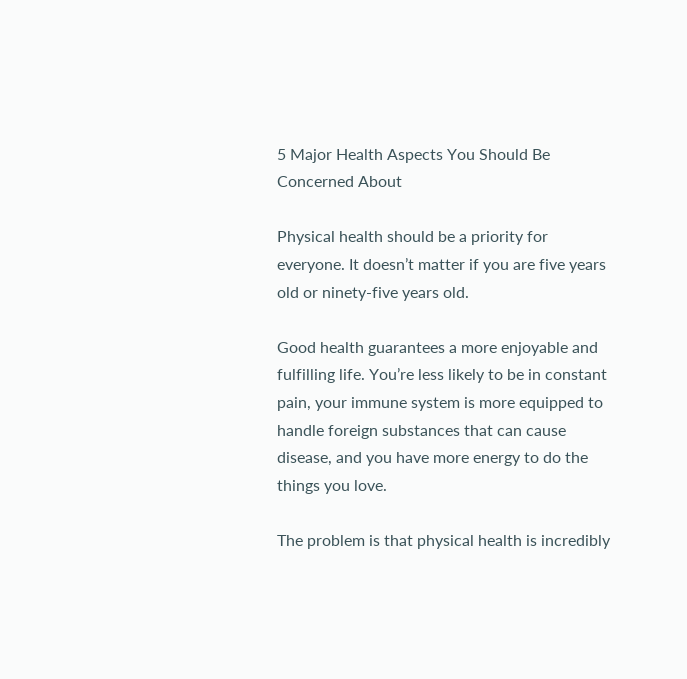5 Major Health Aspects You Should Be Concerned About

Physical health should be a priority for everyone. It doesn’t matter if you are five years old or ninety-five years old.

Good health guarantees a more enjoyable and fulfilling life. You’re less likely to be in constant pain, your immune system is more equipped to handle foreign substances that can cause disease, and you have more energy to do the things you love.

The problem is that physical health is incredibly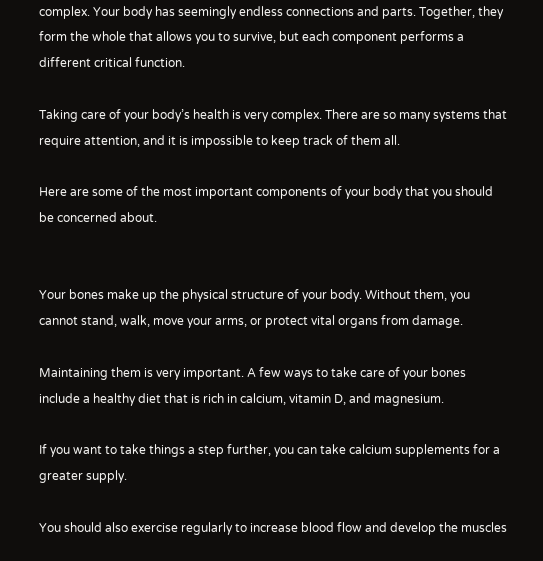complex. Your body has seemingly endless connections and parts. Together, they form the whole that allows you to survive, but each component performs a different critical function.

Taking care of your body’s health is very complex. There are so many systems that require attention, and it is impossible to keep track of them all.

Here are some of the most important components of your body that you should be concerned about.


Your bones make up the physical structure of your body. Without them, you cannot stand, walk, move your arms, or protect vital organs from damage.

Maintaining them is very important. A few ways to take care of your bones include a healthy diet that is rich in calcium, vitamin D, and magnesium.

If you want to take things a step further, you can take calcium supplements for a greater supply.

You should also exercise regularly to increase blood flow and develop the muscles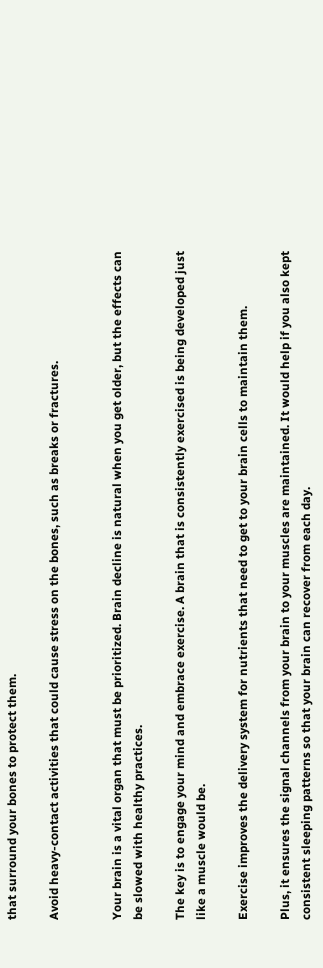that surround your bones to protect them.

Avoid heavy-contact activities that could cause stress on the bones, such as breaks or fractures.


Your brain is a vital organ that must be prioritized. Brain decline is natural when you get older, but the effects can be slowed with healthy practices.

The key is to engage your mind and embrace exercise. A brain that is consistently exercised is being developed just like a muscle would be.

Exercise improves the delivery system for nutrients that need to get to your brain cells to maintain them.

Plus, it ensures the signal channels from your brain to your muscles are maintained. It would help if you also kept consistent sleeping patterns so that your brain can recover from each day.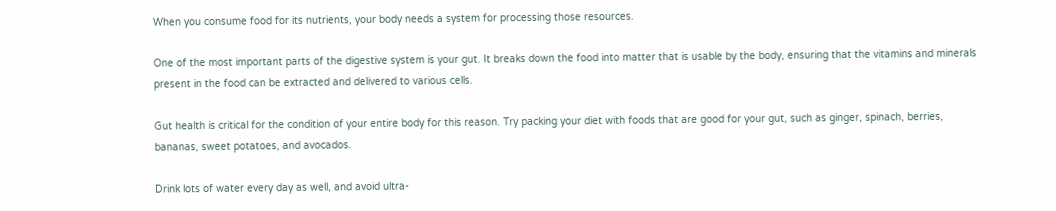When you consume food for its nutrients, your body needs a system for processing those resources.

One of the most important parts of the digestive system is your gut. It breaks down the food into matter that is usable by the body, ensuring that the vitamins and minerals present in the food can be extracted and delivered to various cells.

Gut health is critical for the condition of your entire body for this reason. Try packing your diet with foods that are good for your gut, such as ginger, spinach, berries, bananas, sweet potatoes, and avocados.

Drink lots of water every day as well, and avoid ultra-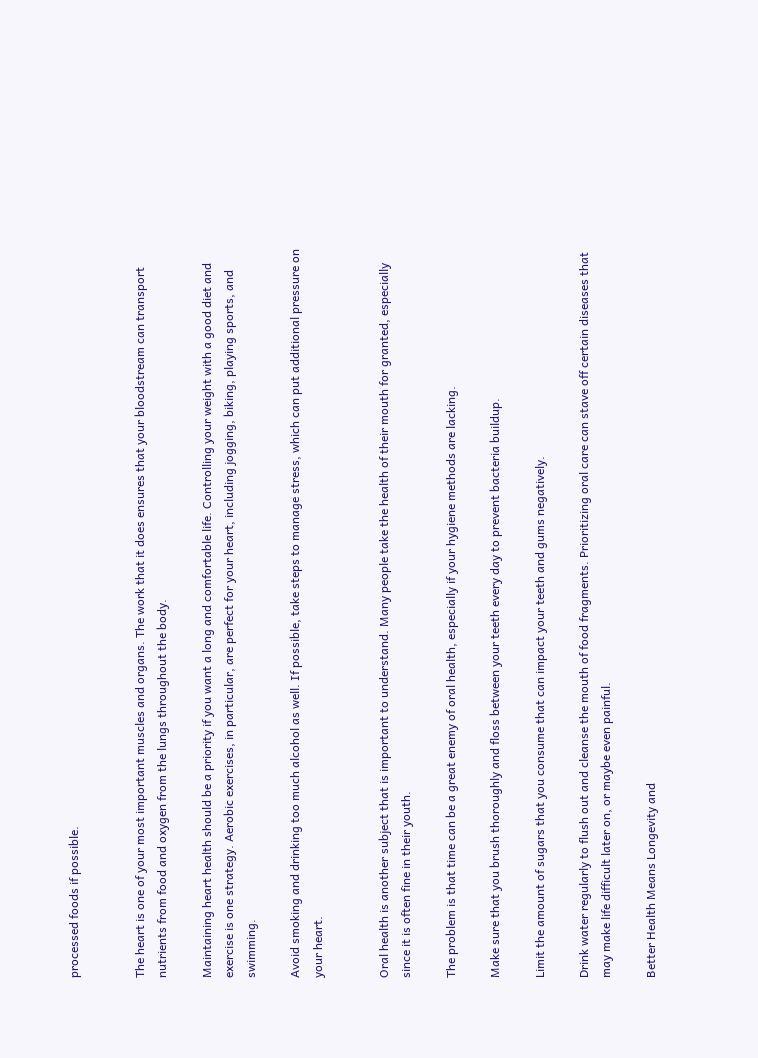processed foods if possible.


The heart is one of your most important muscles and organs. The work that it does ensures that your bloodstream can transport nutrients from food and oxygen from the lungs throughout the body.

Maintaining heart health should be a priority if you want a long and comfortable life. Controlling your weight with a good diet and exercise is one strategy. Aerobic exercises, in particular, are perfect for your heart, including jogging, biking, playing sports, and swimming.

Avoid smoking and drinking too much alcohol as well. If possible, take steps to manage stress, which can put additional pressure on your heart.


Oral health is another subject that is important to understand. Many people take the health of their mouth for granted, especially since it is often fine in their youth.

The problem is that time can be a great enemy of oral health, especially if your hygiene methods are lacking.

Make sure that you brush thoroughly and floss between your teeth every day to prevent bacteria buildup.

Limit the amount of sugars that you consume that can impact your teeth and gums negatively.

Drink water regularly to flush out and cleanse the mouth of food fragments. Prioritizing oral care can stave off certain diseases that may make life difficult later on, or maybe even painful.

Better Health Means Longevity and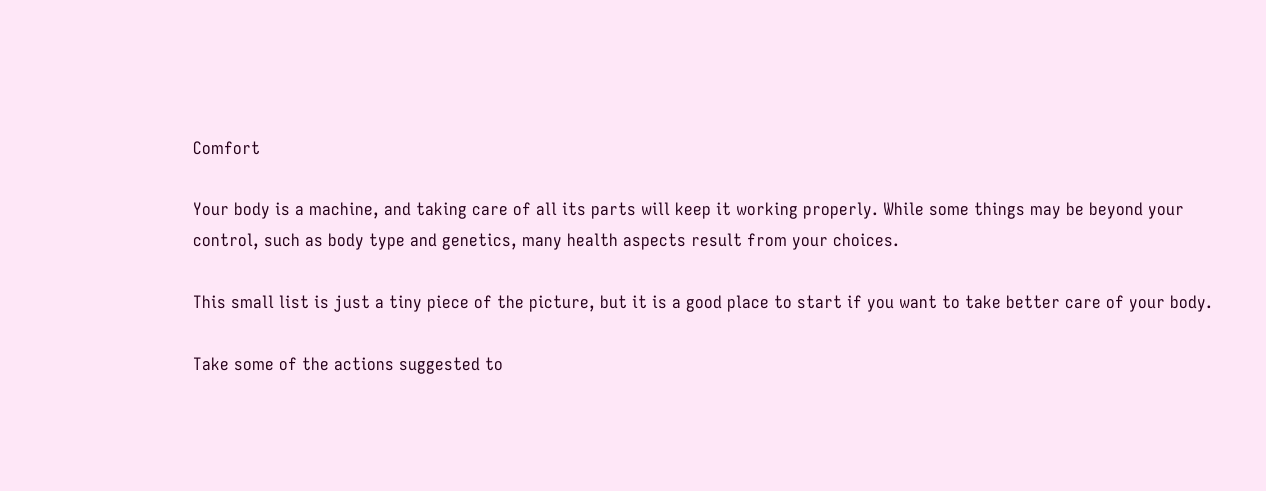Comfort

Your body is a machine, and taking care of all its parts will keep it working properly. While some things may be beyond your control, such as body type and genetics, many health aspects result from your choices.

This small list is just a tiny piece of the picture, but it is a good place to start if you want to take better care of your body.

Take some of the actions suggested to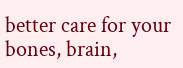better care for your bones, brain,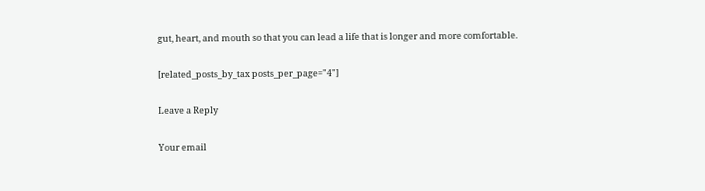gut, heart, and mouth so that you can lead a life that is longer and more comfortable.

[related_posts_by_tax posts_per_page="4"]

Leave a Reply

Your email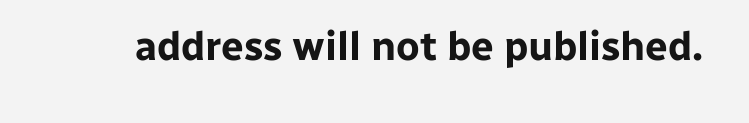address will not be published.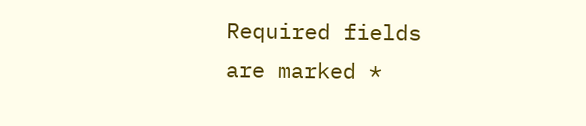Required fields are marked *